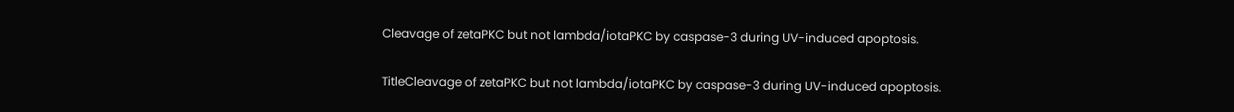Cleavage of zetaPKC but not lambda/iotaPKC by caspase-3 during UV-induced apoptosis.

TitleCleavage of zetaPKC but not lambda/iotaPKC by caspase-3 during UV-induced apoptosis.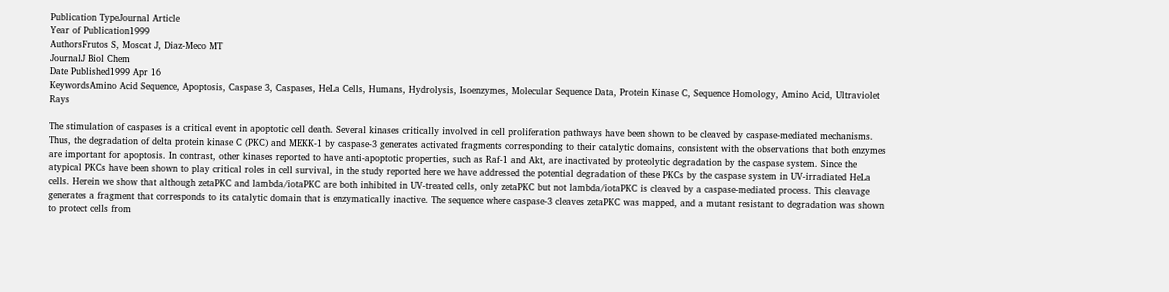Publication TypeJournal Article
Year of Publication1999
AuthorsFrutos S, Moscat J, Diaz-Meco MT
JournalJ Biol Chem
Date Published1999 Apr 16
KeywordsAmino Acid Sequence, Apoptosis, Caspase 3, Caspases, HeLa Cells, Humans, Hydrolysis, Isoenzymes, Molecular Sequence Data, Protein Kinase C, Sequence Homology, Amino Acid, Ultraviolet Rays

The stimulation of caspases is a critical event in apoptotic cell death. Several kinases critically involved in cell proliferation pathways have been shown to be cleaved by caspase-mediated mechanisms. Thus, the degradation of delta protein kinase C (PKC) and MEKK-1 by caspase-3 generates activated fragments corresponding to their catalytic domains, consistent with the observations that both enzymes are important for apoptosis. In contrast, other kinases reported to have anti-apoptotic properties, such as Raf-1 and Akt, are inactivated by proteolytic degradation by the caspase system. Since the atypical PKCs have been shown to play critical roles in cell survival, in the study reported here we have addressed the potential degradation of these PKCs by the caspase system in UV-irradiated HeLa cells. Herein we show that although zetaPKC and lambda/iotaPKC are both inhibited in UV-treated cells, only zetaPKC but not lambda/iotaPKC is cleaved by a caspase-mediated process. This cleavage generates a fragment that corresponds to its catalytic domain that is enzymatically inactive. The sequence where caspase-3 cleaves zetaPKC was mapped, and a mutant resistant to degradation was shown to protect cells from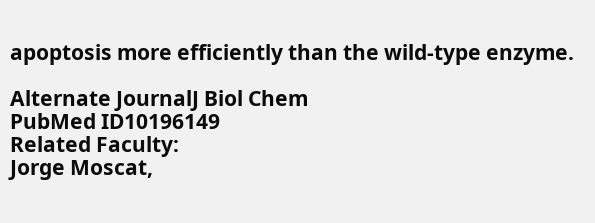apoptosis more efficiently than the wild-type enzyme.

Alternate JournalJ Biol Chem
PubMed ID10196149
Related Faculty:
Jorge Moscat,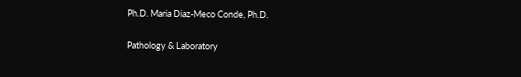Ph.D. Maria Diaz-Meco Conde, Ph.D.

Pathology & Laboratory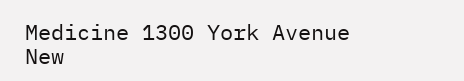Medicine 1300 York Avenue New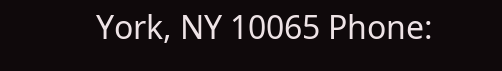York, NY 10065 Phone: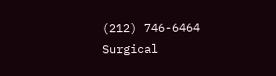(212) 746-6464
Surgical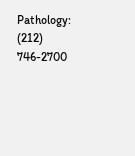Pathology: (212) 746-2700